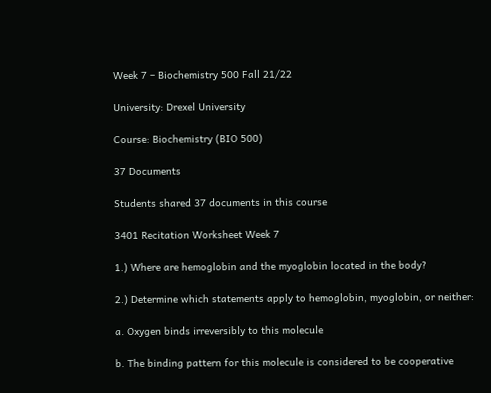Week 7 – Biochemistry 500 Fall 21/22

University: Drexel University

Course: Biochemistry (BIO 500)

37 Documents

Students shared 37 documents in this course

3401 Recitation Worksheet Week 7

1.) Where are hemoglobin and the myoglobin located in the body?

2.) Determine which statements apply to hemoglobin, myoglobin, or neither:

a. Oxygen binds irreversibly to this molecule

b. The binding pattern for this molecule is considered to be cooperative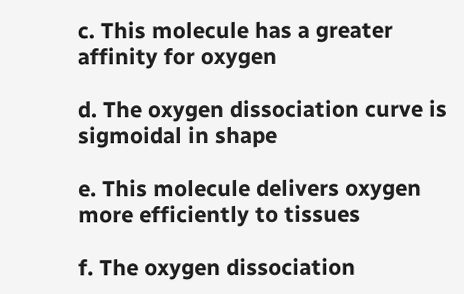c. This molecule has a greater affinity for oxygen

d. The oxygen dissociation curve is sigmoidal in shape

e. This molecule delivers oxygen more efficiently to tissues

f. The oxygen dissociation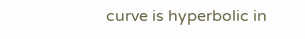curve is hyperbolic in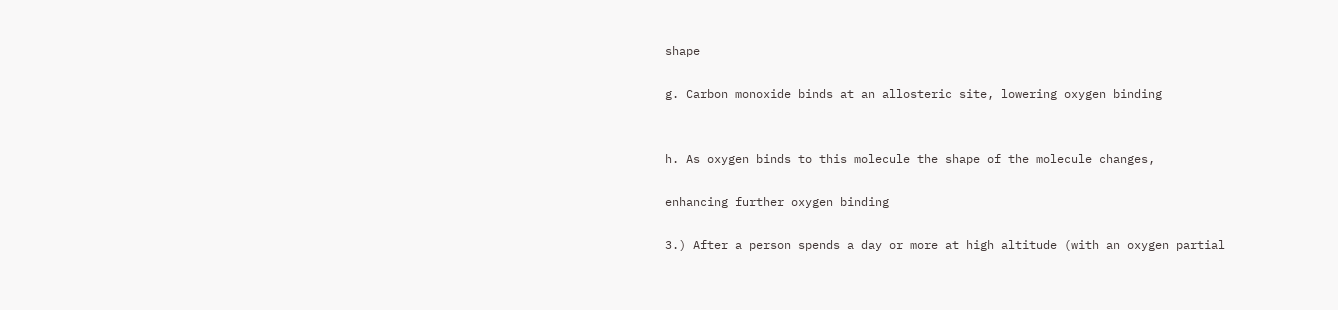shape

g. Carbon monoxide binds at an allosteric site, lowering oxygen binding


h. As oxygen binds to this molecule the shape of the molecule changes,

enhancing further oxygen binding

3.) After a person spends a day or more at high altitude (with an oxygen partial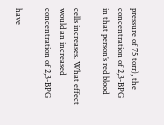pressure of 75 torr), the concentration of 2,3-BPG in that person’s red blood

cells increases. What effect would an increased concentration of 2,3-BPG

have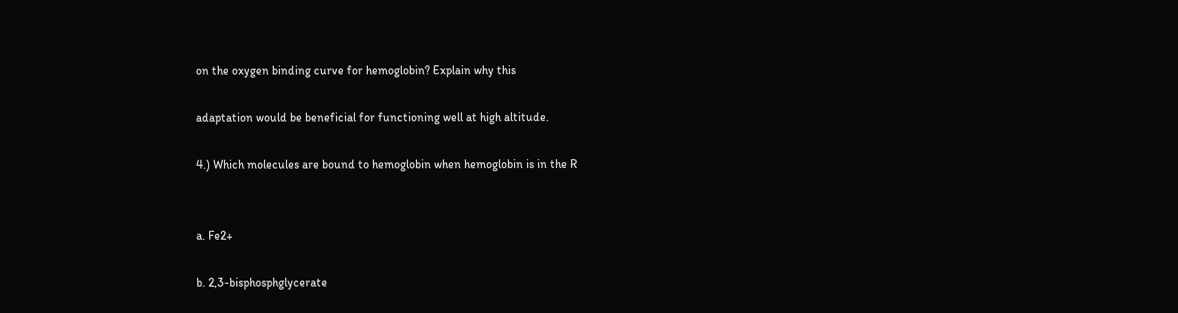on the oxygen binding curve for hemoglobin? Explain why this

adaptation would be beneficial for functioning well at high altitude.

4.) Which molecules are bound to hemoglobin when hemoglobin is in the R


a. Fe2+

b. 2,3-bisphosphglycerate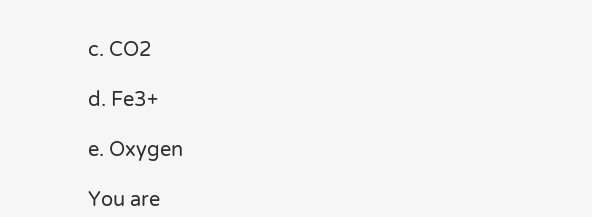c. CO2

d. Fe3+

e. Oxygen

You are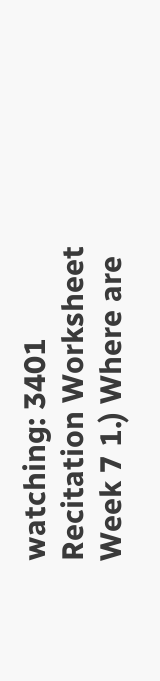watching: 3401 Recitation Worksheet Week 7 1.) Where are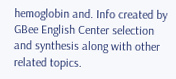hemoglobin and. Info created by GBee English Center selection and synthesis along with other related topics.